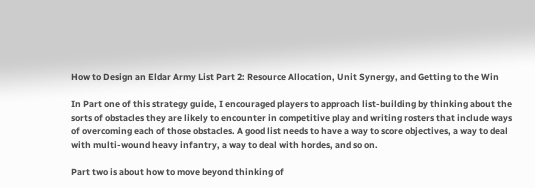How to Design an Eldar Army List Part 2: Resource Allocation, Unit Synergy, and Getting to the Win

In Part one of this strategy guide, I encouraged players to approach list-building by thinking about the sorts of obstacles they are likely to encounter in competitive play and writing rosters that include ways of overcoming each of those obstacles. A good list needs to have a way to score objectives, a way to deal with multi-wound heavy infantry, a way to deal with hordes, and so on.

Part two is about how to move beyond thinking of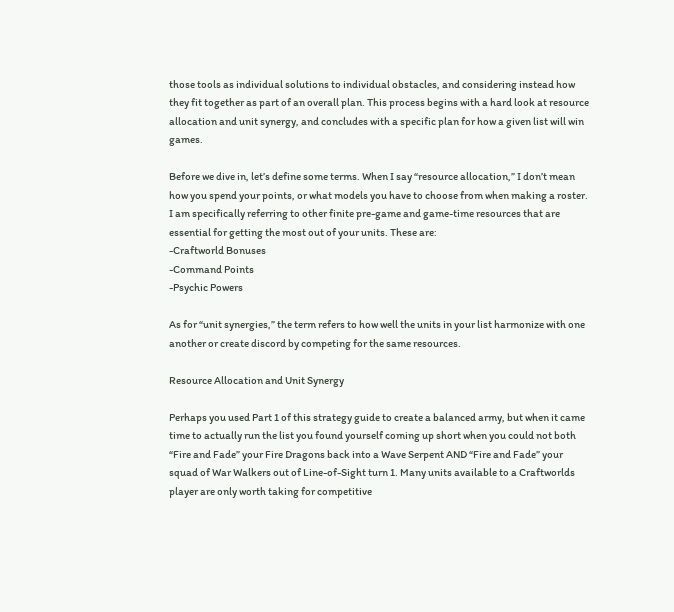those tools as individual solutions to individual obstacles, and considering instead how they fit together as part of an overall plan. This process begins with a hard look at resource allocation and unit synergy, and concludes with a specific plan for how a given list will win games.

Before we dive in, let’s define some terms. When I say “resource allocation,” I don’t mean how you spend your points, or what models you have to choose from when making a roster. I am specifically referring to other finite pre-game and game-time resources that are essential for getting the most out of your units. These are:
-Craftworld Bonuses
-Command Points
-Psychic Powers

As for “unit synergies,” the term refers to how well the units in your list harmonize with one another or create discord by competing for the same resources.

Resource Allocation and Unit Synergy

Perhaps you used Part 1 of this strategy guide to create a balanced army, but when it came time to actually run the list you found yourself coming up short when you could not both “Fire and Fade” your Fire Dragons back into a Wave Serpent AND “Fire and Fade” your squad of War Walkers out of Line-of-Sight turn 1. Many units available to a Craftworlds player are only worth taking for competitive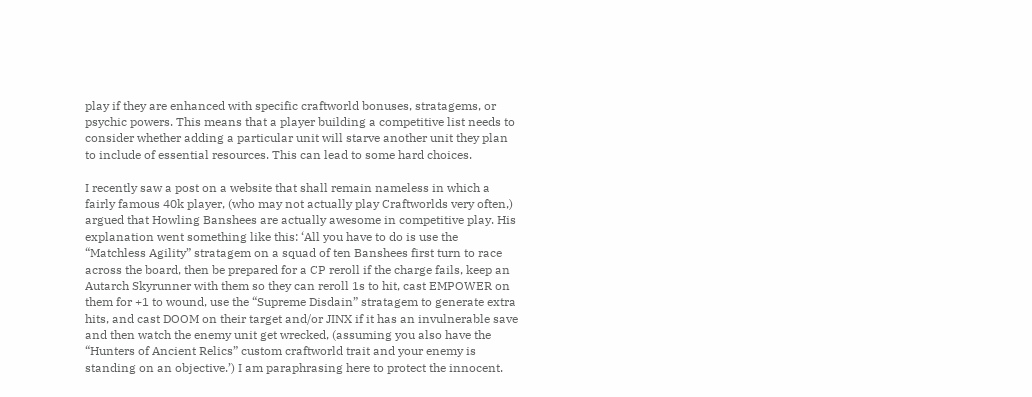play if they are enhanced with specific craftworld bonuses, stratagems, or psychic powers. This means that a player building a competitive list needs to consider whether adding a particular unit will starve another unit they plan to include of essential resources. This can lead to some hard choices.

I recently saw a post on a website that shall remain nameless in which a fairly famous 40k player, (who may not actually play Craftworlds very often,) argued that Howling Banshees are actually awesome in competitive play. His explanation went something like this: ‘All you have to do is use the “Matchless Agility” stratagem on a squad of ten Banshees first turn to race across the board, then be prepared for a CP reroll if the charge fails, keep an Autarch Skyrunner with them so they can reroll 1s to hit, cast EMPOWER on them for +1 to wound, use the “Supreme Disdain” stratagem to generate extra hits, and cast DOOM on their target and/or JINX if it has an invulnerable save and then watch the enemy unit get wrecked, (assuming you also have the “Hunters of Ancient Relics” custom craftworld trait and your enemy is standing on an objective.’) I am paraphrasing here to protect the innocent.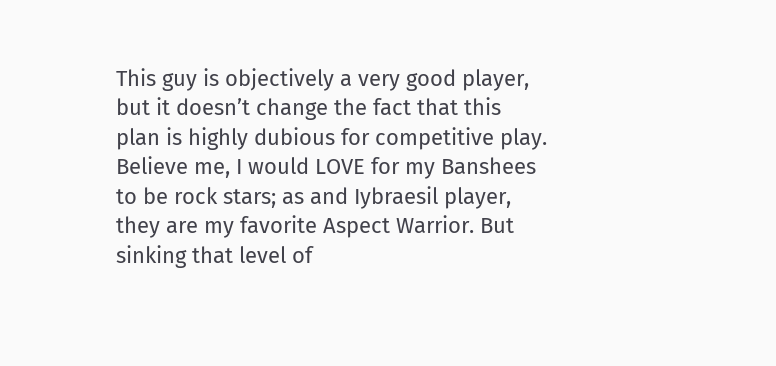This guy is objectively a very good player, but it doesn’t change the fact that this plan is highly dubious for competitive play. Believe me, I would LOVE for my Banshees to be rock stars; as and Iybraesil player, they are my favorite Aspect Warrior. But sinking that level of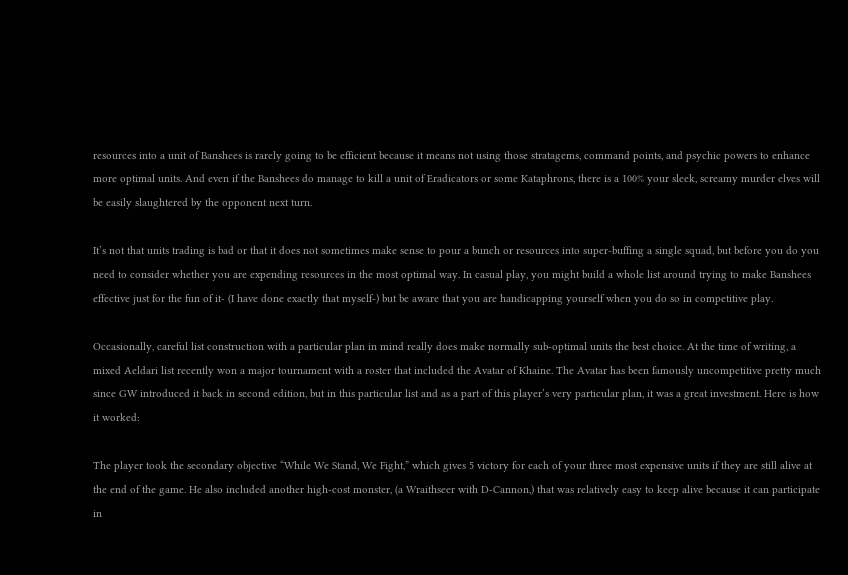resources into a unit of Banshees is rarely going to be efficient because it means not using those stratagems, command points, and psychic powers to enhance more optimal units. And even if the Banshees do manage to kill a unit of Eradicators or some Kataphrons, there is a 100% your sleek, screamy murder elves will be easily slaughtered by the opponent next turn.

It’s not that units trading is bad or that it does not sometimes make sense to pour a bunch or resources into super-buffing a single squad, but before you do you need to consider whether you are expending resources in the most optimal way. In casual play, you might build a whole list around trying to make Banshees effective just for the fun of it- (I have done exactly that myself-) but be aware that you are handicapping yourself when you do so in competitive play.

Occasionally, careful list construction with a particular plan in mind really does make normally sub-optimal units the best choice. At the time of writing, a mixed Aeldari list recently won a major tournament with a roster that included the Avatar of Khaine. The Avatar has been famously uncompetitive pretty much since GW introduced it back in second edition, but in this particular list and as a part of this player’s very particular plan, it was a great investment. Here is how it worked:

The player took the secondary objective “While We Stand, We Fight,” which gives 5 victory for each of your three most expensive units if they are still alive at the end of the game. He also included another high-cost monster, (a Wraithseer with D-Cannon,) that was relatively easy to keep alive because it can participate in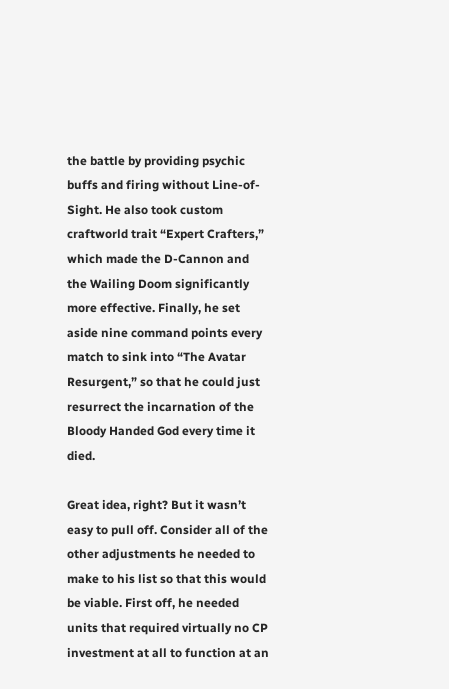the battle by providing psychic buffs and firing without Line-of-Sight. He also took custom craftworld trait “Expert Crafters,” which made the D-Cannon and the Wailing Doom significantly more effective. Finally, he set aside nine command points every match to sink into “The Avatar Resurgent,” so that he could just resurrect the incarnation of the Bloody Handed God every time it died.

Great idea, right? But it wasn’t easy to pull off. Consider all of the other adjustments he needed to make to his list so that this would be viable. First off, he needed units that required virtually no CP investment at all to function at an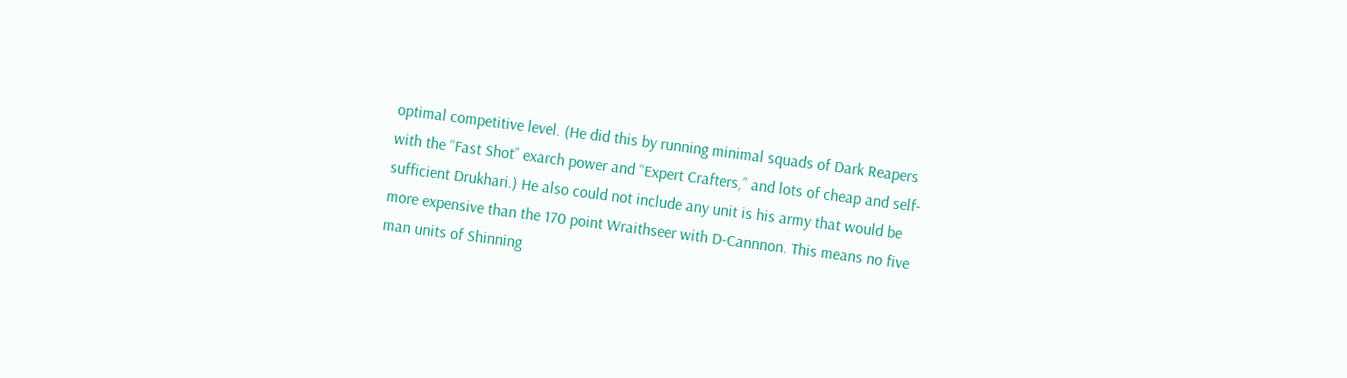optimal competitive level. (He did this by running minimal squads of Dark Reapers with the “Fast Shot” exarch power and “Expert Crafters,” and lots of cheap and self-sufficient Drukhari.) He also could not include any unit is his army that would be more expensive than the 170 point Wraithseer with D-Cannnon. This means no five man units of Shinning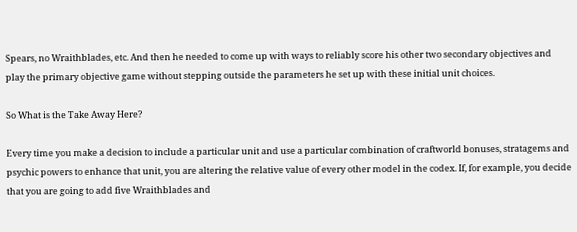Spears, no Wraithblades, etc. And then he needed to come up with ways to reliably score his other two secondary objectives and play the primary objective game without stepping outside the parameters he set up with these initial unit choices.

So What is the Take Away Here?

Every time you make a decision to include a particular unit and use a particular combination of craftworld bonuses, stratagems and psychic powers to enhance that unit, you are altering the relative value of every other model in the codex. If, for example, you decide that you are going to add five Wraithblades and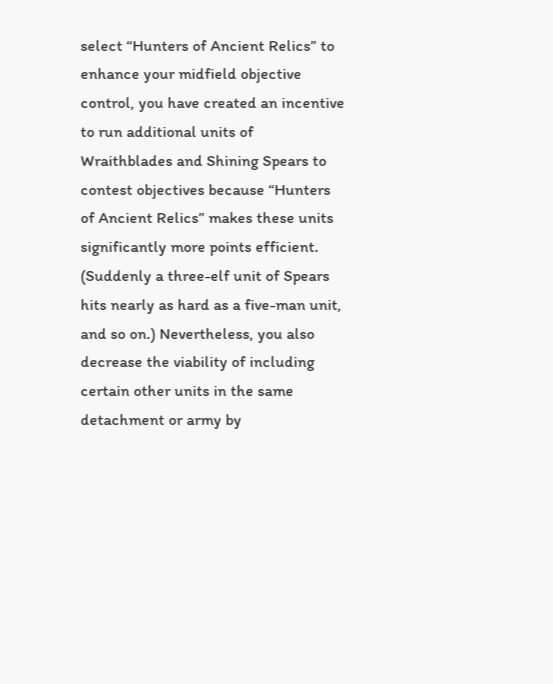select “Hunters of Ancient Relics” to enhance your midfield objective control, you have created an incentive to run additional units of Wraithblades and Shining Spears to contest objectives because “Hunters of Ancient Relics” makes these units significantly more points efficient. (Suddenly a three-elf unit of Spears hits nearly as hard as a five-man unit, and so on.) Nevertheless, you also decrease the viability of including certain other units in the same detachment or army by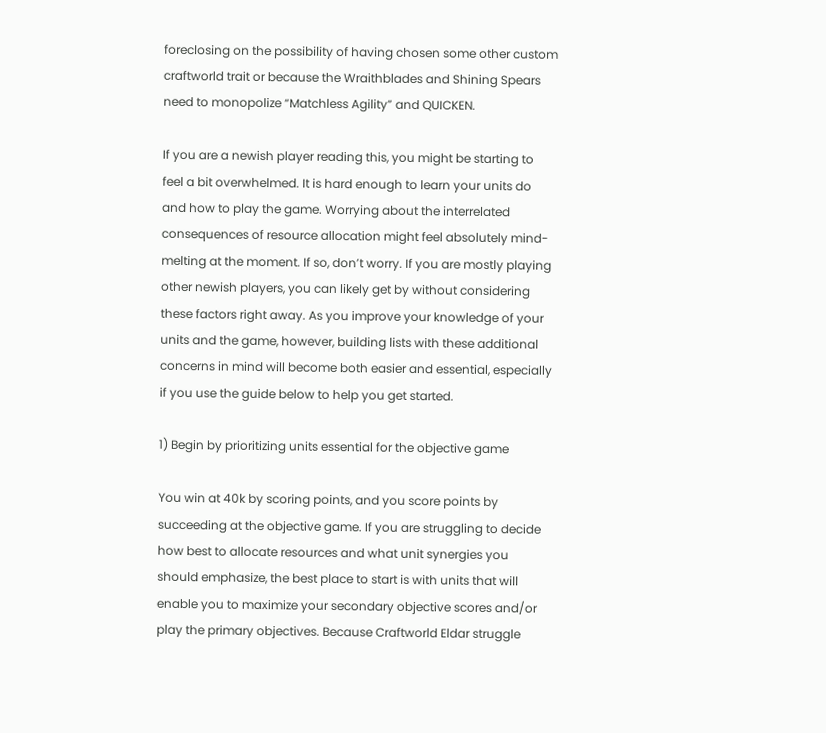foreclosing on the possibility of having chosen some other custom craftworld trait or because the Wraithblades and Shining Spears need to monopolize “Matchless Agility” and QUICKEN.

If you are a newish player reading this, you might be starting to feel a bit overwhelmed. It is hard enough to learn your units do and how to play the game. Worrying about the interrelated consequences of resource allocation might feel absolutely mind-melting at the moment. If so, don’t worry. If you are mostly playing other newish players, you can likely get by without considering these factors right away. As you improve your knowledge of your units and the game, however, building lists with these additional concerns in mind will become both easier and essential, especially if you use the guide below to help you get started.

1) Begin by prioritizing units essential for the objective game

You win at 40k by scoring points, and you score points by succeeding at the objective game. If you are struggling to decide how best to allocate resources and what unit synergies you should emphasize, the best place to start is with units that will enable you to maximize your secondary objective scores and/or play the primary objectives. Because Craftworld Eldar struggle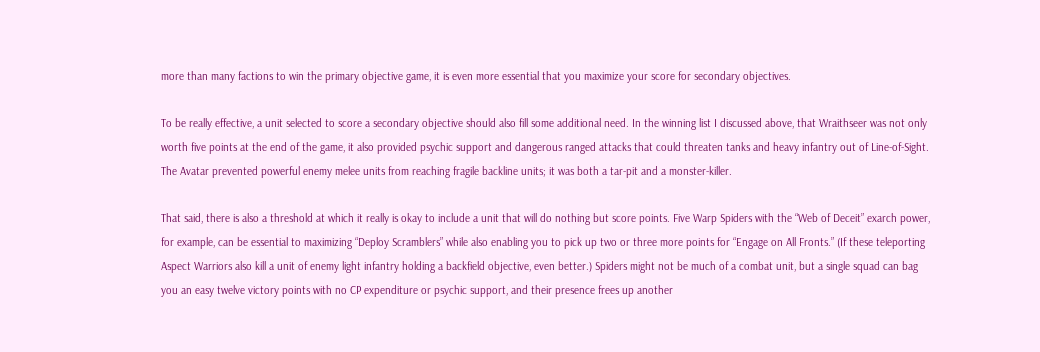more than many factions to win the primary objective game, it is even more essential that you maximize your score for secondary objectives.

To be really effective, a unit selected to score a secondary objective should also fill some additional need. In the winning list I discussed above, that Wraithseer was not only worth five points at the end of the game, it also provided psychic support and dangerous ranged attacks that could threaten tanks and heavy infantry out of Line-of-Sight. The Avatar prevented powerful enemy melee units from reaching fragile backline units; it was both a tar-pit and a monster-killer.

That said, there is also a threshold at which it really is okay to include a unit that will do nothing but score points. Five Warp Spiders with the “Web of Deceit” exarch power, for example, can be essential to maximizing “Deploy Scramblers” while also enabling you to pick up two or three more points for “Engage on All Fronts.” (If these teleporting Aspect Warriors also kill a unit of enemy light infantry holding a backfield objective, even better.) Spiders might not be much of a combat unit, but a single squad can bag you an easy twelve victory points with no CP expenditure or psychic support, and their presence frees up another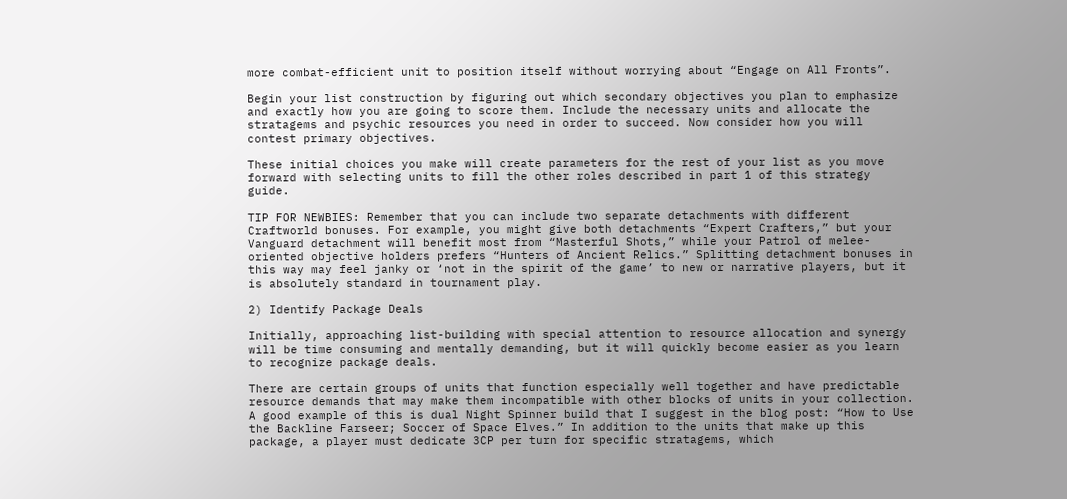more combat-efficient unit to position itself without worrying about “Engage on All Fronts”.

Begin your list construction by figuring out which secondary objectives you plan to emphasize and exactly how you are going to score them. Include the necessary units and allocate the stratagems and psychic resources you need in order to succeed. Now consider how you will contest primary objectives.

These initial choices you make will create parameters for the rest of your list as you move forward with selecting units to fill the other roles described in part 1 of this strategy guide.

TIP FOR NEWBIES: Remember that you can include two separate detachments with different Craftworld bonuses. For example, you might give both detachments “Expert Crafters,” but your Vanguard detachment will benefit most from “Masterful Shots,” while your Patrol of melee-oriented objective holders prefers “Hunters of Ancient Relics.” Splitting detachment bonuses in this way may feel janky or ‘not in the spirit of the game’ to new or narrative players, but it is absolutely standard in tournament play.

2) Identify Package Deals

Initially, approaching list-building with special attention to resource allocation and synergy will be time consuming and mentally demanding, but it will quickly become easier as you learn to recognize package deals.

There are certain groups of units that function especially well together and have predictable resource demands that may make them incompatible with other blocks of units in your collection. A good example of this is dual Night Spinner build that I suggest in the blog post: “How to Use the Backline Farseer; Soccer of Space Elves.” In addition to the units that make up this package, a player must dedicate 3CP per turn for specific stratagems, which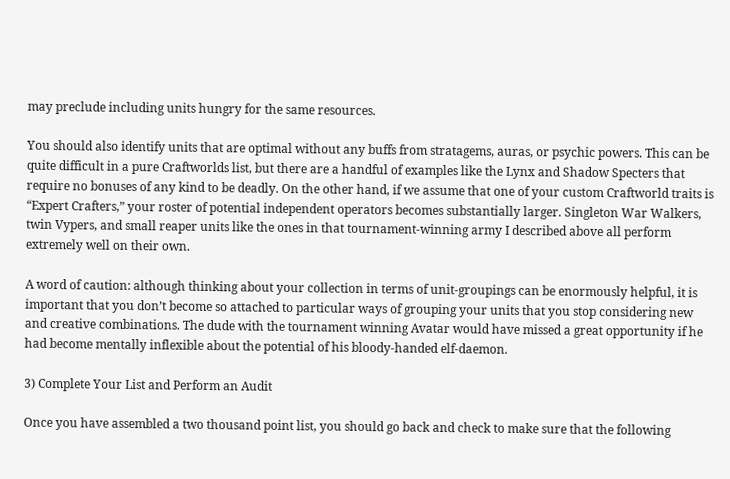may preclude including units hungry for the same resources.

You should also identify units that are optimal without any buffs from stratagems, auras, or psychic powers. This can be quite difficult in a pure Craftworlds list, but there are a handful of examples like the Lynx and Shadow Specters that require no bonuses of any kind to be deadly. On the other hand, if we assume that one of your custom Craftworld traits is “Expert Crafters,” your roster of potential independent operators becomes substantially larger. Singleton War Walkers, twin Vypers, and small reaper units like the ones in that tournament-winning army I described above all perform extremely well on their own.

A word of caution: although thinking about your collection in terms of unit-groupings can be enormously helpful, it is important that you don’t become so attached to particular ways of grouping your units that you stop considering new and creative combinations. The dude with the tournament winning Avatar would have missed a great opportunity if he had become mentally inflexible about the potential of his bloody-handed elf-daemon.

3) Complete Your List and Perform an Audit

Once you have assembled a two thousand point list, you should go back and check to make sure that the following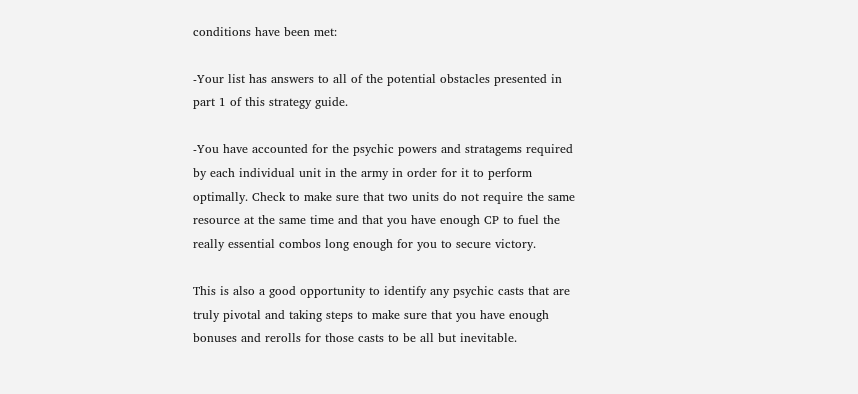conditions have been met:

-Your list has answers to all of the potential obstacles presented in part 1 of this strategy guide.

-You have accounted for the psychic powers and stratagems required by each individual unit in the army in order for it to perform optimally. Check to make sure that two units do not require the same resource at the same time and that you have enough CP to fuel the really essential combos long enough for you to secure victory.

This is also a good opportunity to identify any psychic casts that are truly pivotal and taking steps to make sure that you have enough bonuses and rerolls for those casts to be all but inevitable.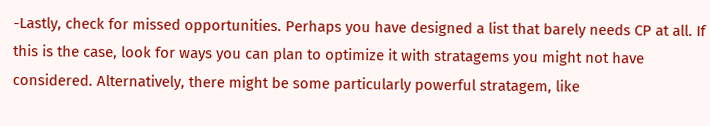-Lastly, check for missed opportunities. Perhaps you have designed a list that barely needs CP at all. If this is the case, look for ways you can plan to optimize it with stratagems you might not have considered. Alternatively, there might be some particularly powerful stratagem, like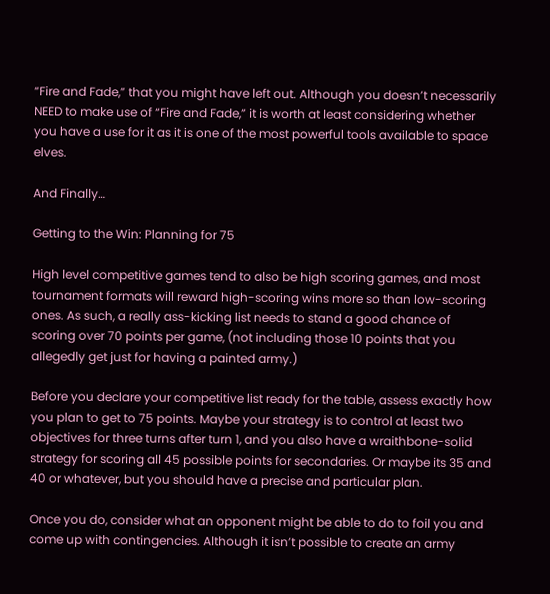“Fire and Fade,” that you might have left out. Although you doesn’t necessarily NEED to make use of “Fire and Fade,” it is worth at least considering whether you have a use for it as it is one of the most powerful tools available to space elves.

And Finally…

Getting to the Win: Planning for 75

High level competitive games tend to also be high scoring games, and most tournament formats will reward high-scoring wins more so than low-scoring ones. As such, a really ass-kicking list needs to stand a good chance of scoring over 70 points per game, (not including those 10 points that you allegedly get just for having a painted army.)

Before you declare your competitive list ready for the table, assess exactly how you plan to get to 75 points. Maybe your strategy is to control at least two objectives for three turns after turn 1, and you also have a wraithbone-solid strategy for scoring all 45 possible points for secondaries. Or maybe its 35 and 40 or whatever, but you should have a precise and particular plan.

Once you do, consider what an opponent might be able to do to foil you and come up with contingencies. Although it isn’t possible to create an army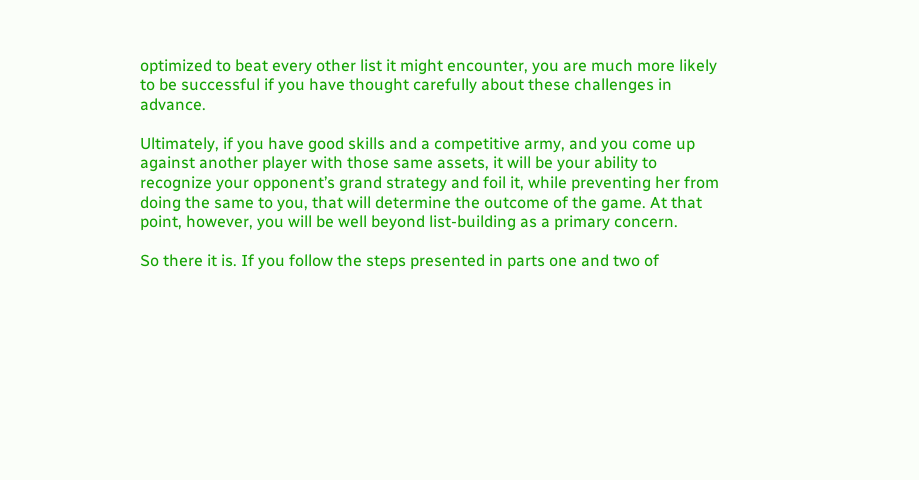optimized to beat every other list it might encounter, you are much more likely to be successful if you have thought carefully about these challenges in advance.

Ultimately, if you have good skills and a competitive army, and you come up against another player with those same assets, it will be your ability to recognize your opponent’s grand strategy and foil it, while preventing her from doing the same to you, that will determine the outcome of the game. At that point, however, you will be well beyond list-building as a primary concern.

So there it is. If you follow the steps presented in parts one and two of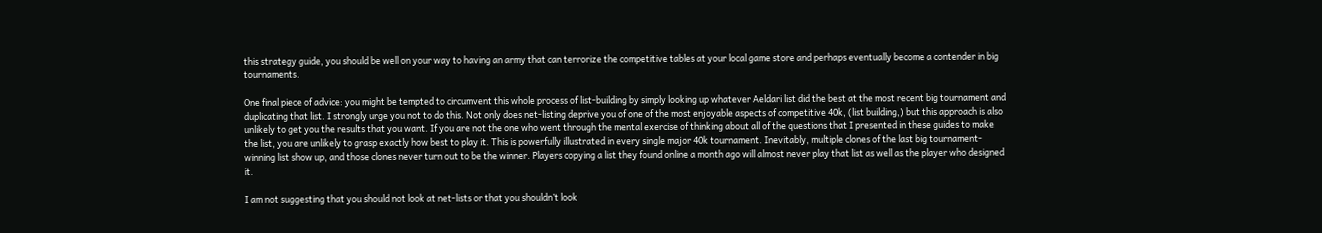this strategy guide, you should be well on your way to having an army that can terrorize the competitive tables at your local game store and perhaps eventually become a contender in big tournaments.

One final piece of advice: you might be tempted to circumvent this whole process of list-building by simply looking up whatever Aeldari list did the best at the most recent big tournament and duplicating that list. I strongly urge you not to do this. Not only does net-listing deprive you of one of the most enjoyable aspects of competitive 40k, (list building,) but this approach is also unlikely to get you the results that you want. If you are not the one who went through the mental exercise of thinking about all of the questions that I presented in these guides to make the list, you are unlikely to grasp exactly how best to play it. This is powerfully illustrated in every single major 40k tournament. Inevitably, multiple clones of the last big tournament-winning list show up, and those clones never turn out to be the winner. Players copying a list they found online a month ago will almost never play that list as well as the player who designed it.

I am not suggesting that you should not look at net-lists or that you shouldn’t look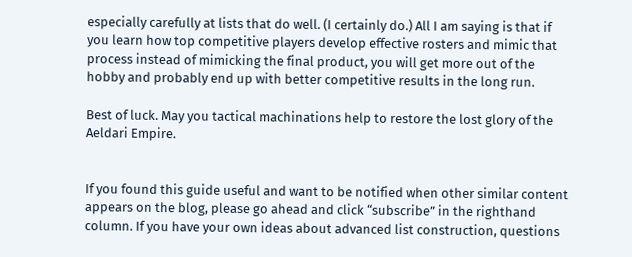especially carefully at lists that do well. (I certainly do.) All I am saying is that if you learn how top competitive players develop effective rosters and mimic that process instead of mimicking the final product, you will get more out of the hobby and probably end up with better competitive results in the long run.

Best of luck. May you tactical machinations help to restore the lost glory of the Aeldari Empire.


If you found this guide useful and want to be notified when other similar content appears on the blog, please go ahead and click “subscribe” in the righthand column. If you have your own ideas about advanced list construction, questions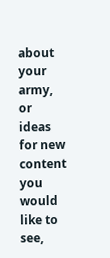about your army, or ideas for new content you would like to see,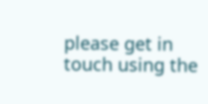please get in touch using the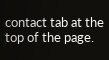contact tab at the top of the page.